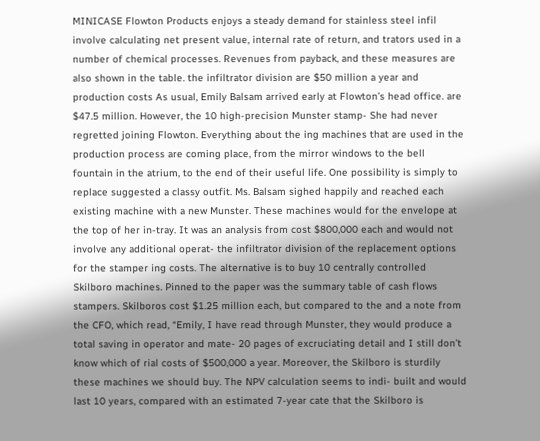MINICASE Flowton Products enjoys a steady demand for stainless steel infil involve calculating net present value, internal rate of return, and trators used in a number of chemical processes. Revenues from payback, and these measures are also shown in the table. the infiltrator division are $50 million a year and production costs As usual, Emily Balsam arrived early at Flowton’s head office. are $47.5 million. However, the 10 high-precision Munster stamp- She had never regretted joining Flowton. Everything about the ing machines that are used in the production process are coming place, from the mirror windows to the bell fountain in the atrium, to the end of their useful life. One possibility is simply to replace suggested a classy outfit. Ms. Balsam sighed happily and reached each existing machine with a new Munster. These machines would for the envelope at the top of her in-tray. It was an analysis from cost $800,000 each and would not involve any additional operat- the infiltrator division of the replacement options for the stamper ing costs. The alternative is to buy 10 centrally controlled Skilboro machines. Pinned to the paper was the summary table of cash flows stampers. Skilboros cost $1.25 million each, but compared to the and a note from the CFO, which read, “Emily, I have read through Munster, they would produce a total saving in operator and mate- 20 pages of excruciating detail and I still don’t know which of rial costs of $500,000 a year. Moreover, the Skilboro is sturdily these machines we should buy. The NPV calculation seems to indi- built and would last 10 years, compared with an estimated 7-year cate that the Skilboro is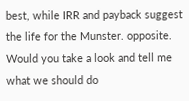best, while IRR and payback suggest the life for the Munster. opposite. Would you take a look and tell me what we should do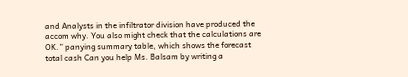and Analysts in the infiltrator division have produced the accom why. You also might check that the calculations are OK.” panying summary table, which shows the forecast total cash Can you help Ms. Balsam by writing a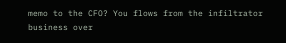memo to the CFO? You flows from the infiltrator business over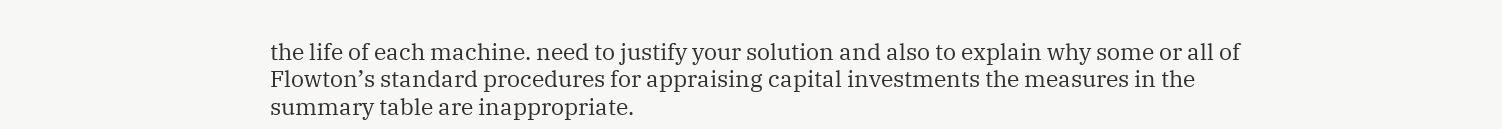the life of each machine. need to justify your solution and also to explain why some or all of Flowton’s standard procedures for appraising capital investments the measures in the summary table are inappropriate.